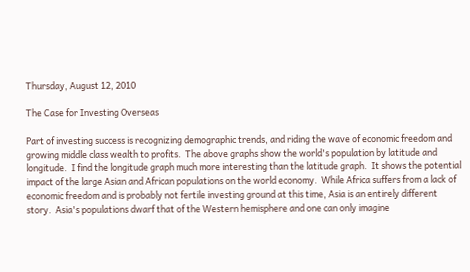Thursday, August 12, 2010

The Case for Investing Overseas

Part of investing success is recognizing demographic trends, and riding the wave of economic freedom and growing middle class wealth to profits.  The above graphs show the world's population by latitude and longitude.  I find the longitude graph much more interesting than the latitude graph.  It shows the potential impact of the large Asian and African populations on the world economy.  While Africa suffers from a lack of economic freedom and is probably not fertile investing ground at this time, Asia is an entirely different story.  Asia's populations dwarf that of the Western hemisphere and one can only imagine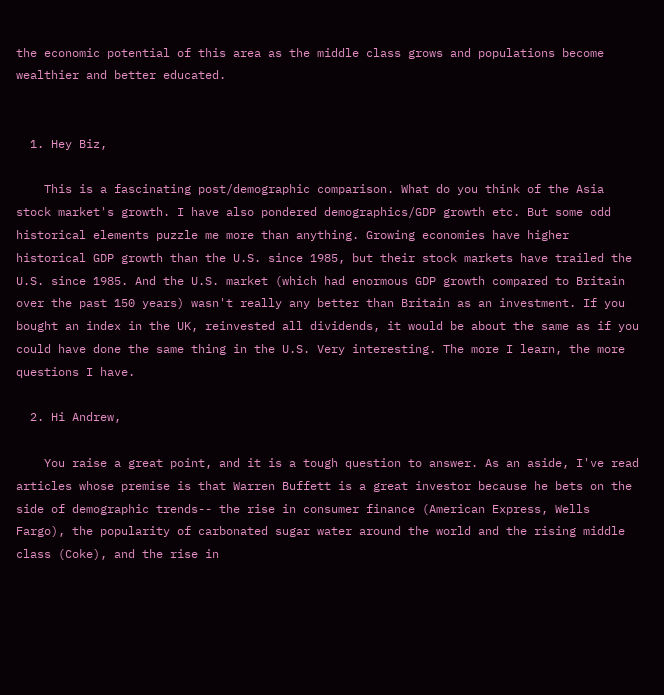the economic potential of this area as the middle class grows and populations become wealthier and better educated.


  1. Hey Biz,

    This is a fascinating post/demographic comparison. What do you think of the Asia stock market's growth. I have also pondered demographics/GDP growth etc. But some odd historical elements puzzle me more than anything. Growing economies have higher historical GDP growth than the U.S. since 1985, but their stock markets have trailed the U.S. since 1985. And the U.S. market (which had enormous GDP growth compared to Britain over the past 150 years) wasn't really any better than Britain as an investment. If you bought an index in the UK, reinvested all dividends, it would be about the same as if you could have done the same thing in the U.S. Very interesting. The more I learn, the more questions I have.

  2. Hi Andrew,

    You raise a great point, and it is a tough question to answer. As an aside, I've read articles whose premise is that Warren Buffett is a great investor because he bets on the side of demographic trends-- the rise in consumer finance (American Express, Wells Fargo), the popularity of carbonated sugar water around the world and the rising middle class (Coke), and the rise in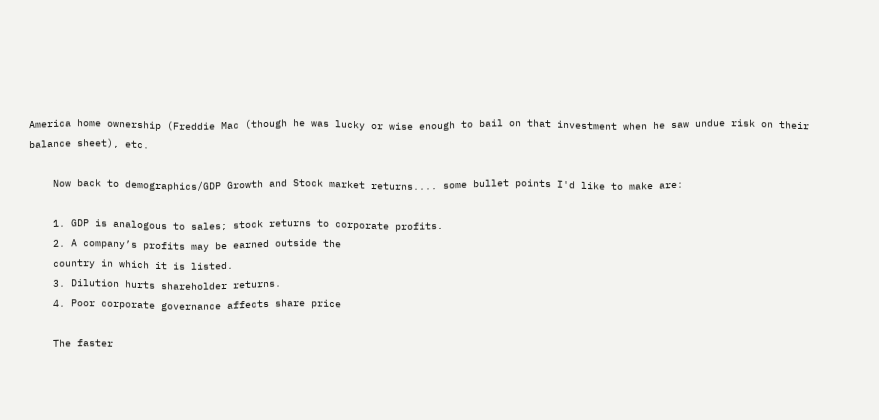America home ownership (Freddie Mac (though he was lucky or wise enough to bail on that investment when he saw undue risk on their balance sheet), etc.

    Now back to demographics/GDP Growth and Stock market returns.... some bullet points I'd like to make are:

    1. GDP is analogous to sales; stock returns to corporate profits.
    2. A company’s profits may be earned outside the
    country in which it is listed.
    3. Dilution hurts shareholder returns.
    4. Poor corporate governance affects share price

    The faster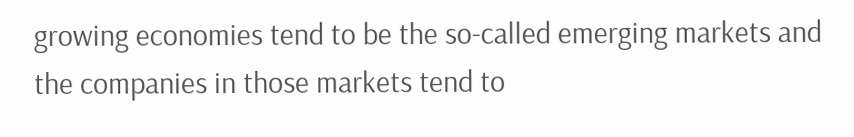growing economies tend to be the so-called emerging markets and the companies in those markets tend to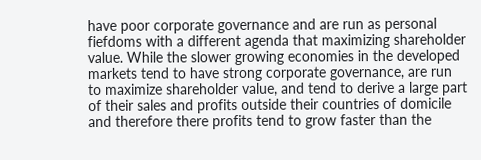have poor corporate governance and are run as personal fiefdoms with a different agenda that maximizing shareholder value. While the slower growing economies in the developed markets tend to have strong corporate governance, are run to maximize shareholder value, and tend to derive a large part of their sales and profits outside their countries of domicile and therefore there profits tend to grow faster than the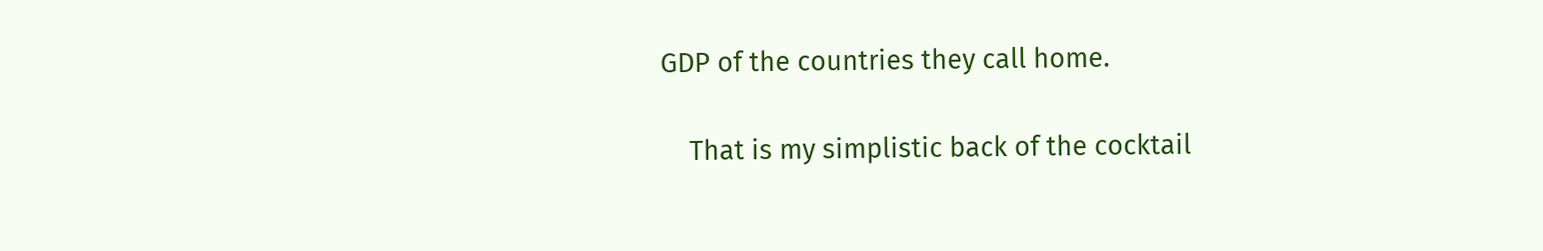GDP of the countries they call home.

    That is my simplistic back of the cocktail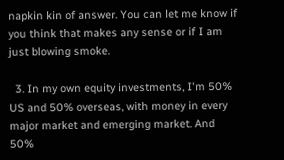napkin kin of answer. You can let me know if you think that makes any sense or if I am just blowing smoke.

  3. In my own equity investments, I'm 50% US and 50% overseas, with money in every major market and emerging market. And 50%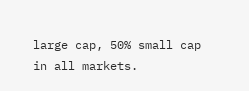large cap, 50% small cap in all markets.